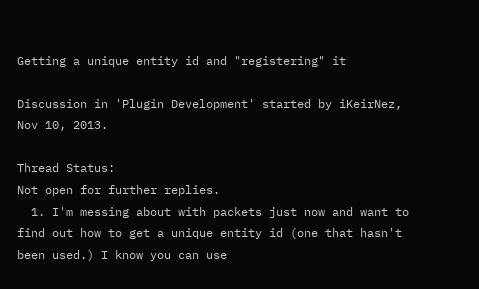Getting a unique entity id and "registering" it

Discussion in 'Plugin Development' started by iKeirNez, Nov 10, 2013.

Thread Status:
Not open for further replies.
  1. I'm messing about with packets just now and want to find out how to get a unique entity id (one that hasn't been used.) I know you can use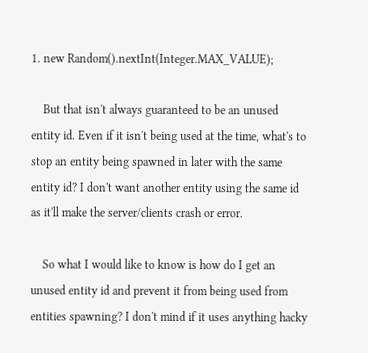1. new Random().nextInt(Integer.MAX_VALUE);

    But that isn't always guaranteed to be an unused entity id. Even if it isn't being used at the time, what's to stop an entity being spawned in later with the same entity id? I don't want another entity using the same id as it'll make the server/clients crash or error.

    So what I would like to know is how do I get an unused entity id and prevent it from being used from entities spawning? I don't mind if it uses anything hacky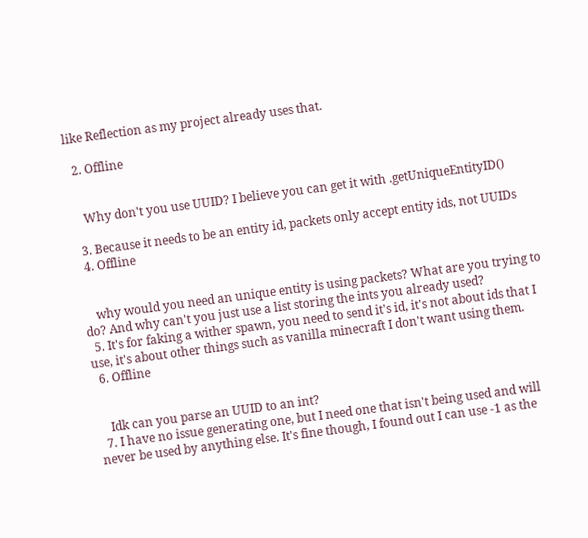like Reflection as my project already uses that.

  2. Offline


    Why don't you use UUID? I believe you can get it with .getUniqueEntityID()

  3. Because it needs to be an entity id, packets only accept entity ids, not UUIDs
  4. Offline


    why would you need an unique entity is using packets? What are you trying to do? And why can't you just use a list storing the ints you already used?
  5. It's for faking a wither spawn, you need to send it's id, it's not about ids that I use, it's about other things such as vanilla minecraft I don't want using them.
  6. Offline


    Idk can you parse an UUID to an int?
  7. I have no issue generating one, but I need one that isn't being used and will never be used by anything else. It's fine though, I found out I can use -1 as the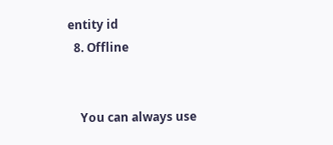entity id
  8. Offline


    You can always use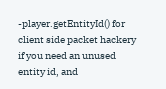-player.getEntityId() for client side packet hackery if you need an unused entity id, and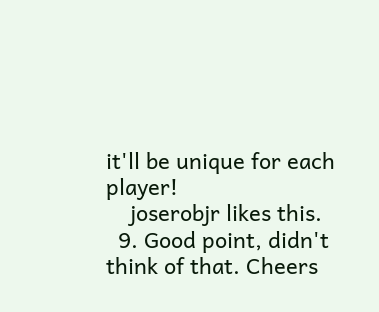it'll be unique for each player!
    joserobjr likes this.
  9. Good point, didn't think of that. Cheers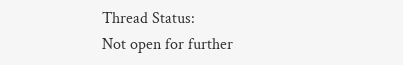Thread Status:
Not open for further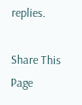replies.

Share This Page